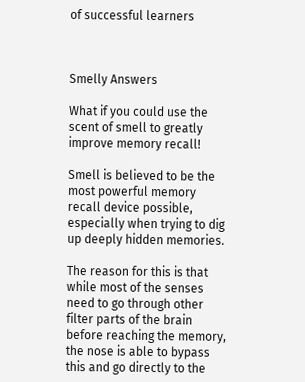of successful learners



Smelly Answers

What if you could use the scent of smell to greatly improve memory recall!

Smell is believed to be the most powerful memory recall device possible, especially when trying to dig up deeply hidden memories.

The reason for this is that while most of the senses need to go through other filter parts of the brain before reaching the memory, the nose is able to bypass this and go directly to the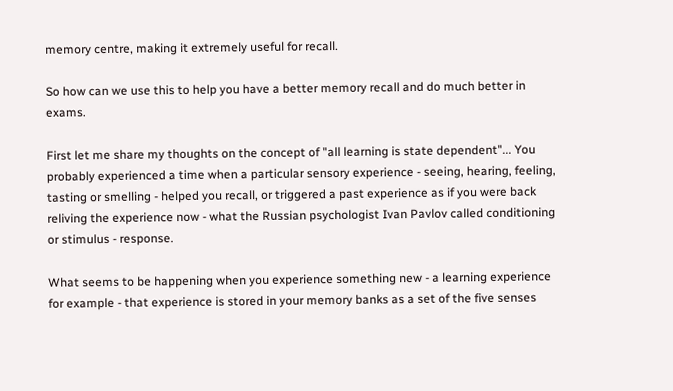memory centre, making it extremely useful for recall.

So how can we use this to help you have a better memory recall and do much better in exams.

First let me share my thoughts on the concept of "all learning is state dependent"... You probably experienced a time when a particular sensory experience - seeing, hearing, feeling, tasting or smelling - helped you recall, or triggered a past experience as if you were back reliving the experience now - what the Russian psychologist Ivan Pavlov called conditioning or stimulus - response.

What seems to be happening when you experience something new - a learning experience for example - that experience is stored in your memory banks as a set of the five senses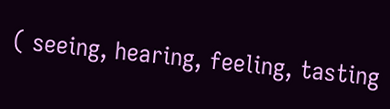( seeing, hearing, feeling, tasting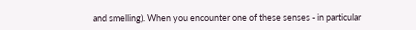and smelling). When you encounter one of these senses - in particular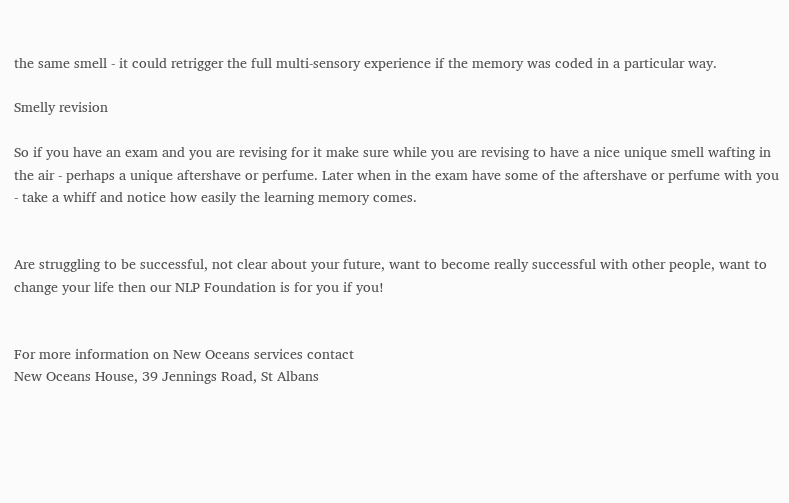the same smell - it could retrigger the full multi-sensory experience if the memory was coded in a particular way.

Smelly revision

So if you have an exam and you are revising for it make sure while you are revising to have a nice unique smell wafting in the air - perhaps a unique aftershave or perfume. Later when in the exam have some of the aftershave or perfume with you - take a whiff and notice how easily the learning memory comes.


Are struggling to be successful, not clear about your future, want to become really successful with other people, want to change your life then our NLP Foundation is for you if you!


For more information on New Oceans services contact
New Oceans House, 39 Jennings Road, St Albans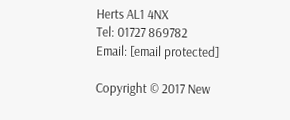Herts AL1 4NX
Tel: 01727 869782
Email: [email protected]

Copyright © 2017 New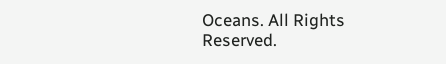Oceans. All Rights Reserved.